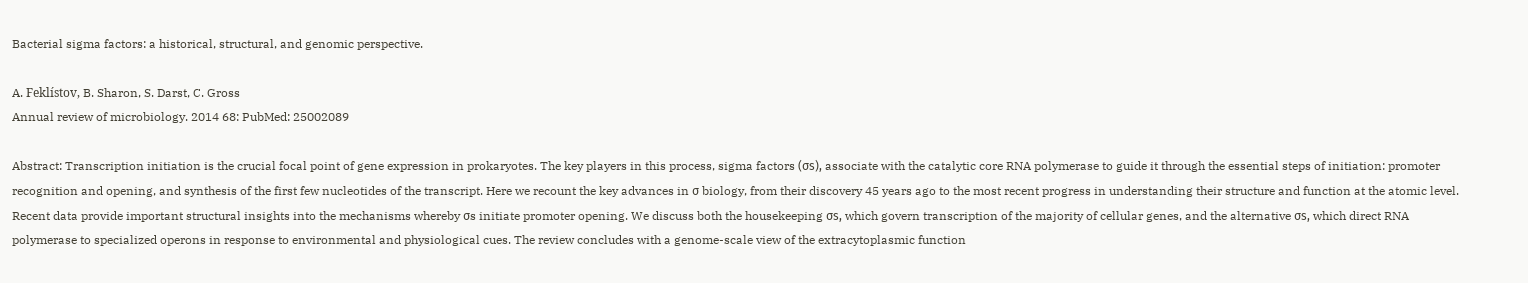Bacterial sigma factors: a historical, structural, and genomic perspective.

A. Feklístov, B. Sharon, S. Darst, C. Gross
Annual review of microbiology. 2014 68: PubMed: 25002089

Abstract: Transcription initiation is the crucial focal point of gene expression in prokaryotes. The key players in this process, sigma factors (σs), associate with the catalytic core RNA polymerase to guide it through the essential steps of initiation: promoter recognition and opening, and synthesis of the first few nucleotides of the transcript. Here we recount the key advances in σ biology, from their discovery 45 years ago to the most recent progress in understanding their structure and function at the atomic level. Recent data provide important structural insights into the mechanisms whereby σs initiate promoter opening. We discuss both the housekeeping σs, which govern transcription of the majority of cellular genes, and the alternative σs, which direct RNA polymerase to specialized operons in response to environmental and physiological cues. The review concludes with a genome-scale view of the extracytoplasmic function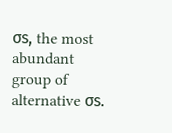σs, the most abundant group of alternative σs.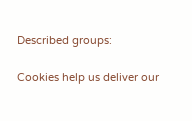Described groups:

Cookies help us deliver our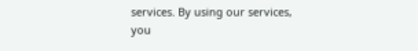services. By using our services, you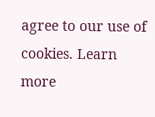agree to our use of cookies. Learn more